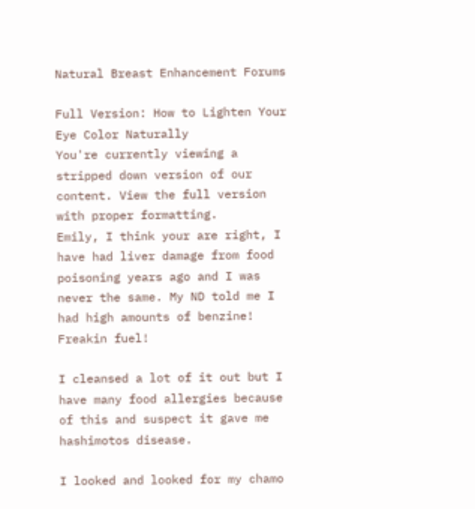Natural Breast Enhancement Forums

Full Version: How to Lighten Your Eye Color Naturally
You're currently viewing a stripped down version of our content. View the full version with proper formatting.
Emily, I think your are right, I have had liver damage from food poisoning years ago and I was never the same. My ND told me I had high amounts of benzine! Freakin fuel!

I cleansed a lot of it out but I have many food allergies because of this and suspect it gave me hashimotos disease.

I looked and looked for my chamo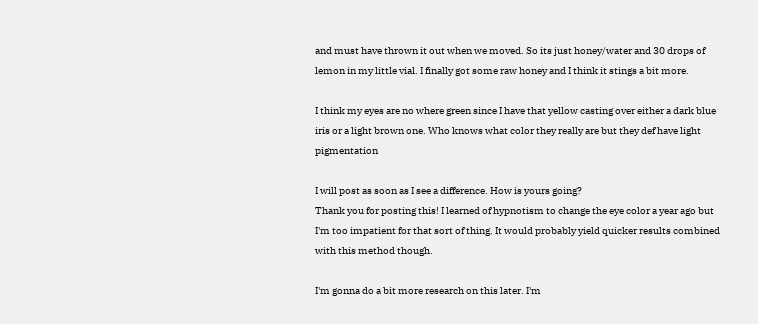and must have thrown it out when we moved. So its just honey/water and 30 drops of lemon in my little vial. I finally got some raw honey and I think it stings a bit more.

I think my eyes are no where green since I have that yellow casting over either a dark blue iris or a light brown one. Who knows what color they really are but they def have light pigmentation

I will post as soon as I see a difference. How is yours going?
Thank you for posting this! I learned of hypnotism to change the eye color a year ago but I'm too impatient for that sort of thing. It would probably yield quicker results combined with this method though.

I'm gonna do a bit more research on this later. I'm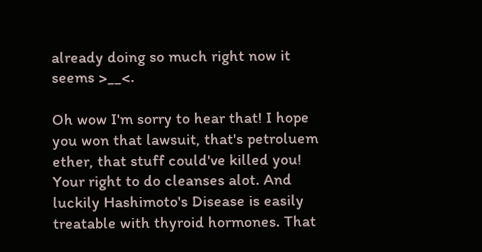already doing so much right now it seems >__<.

Oh wow I'm sorry to hear that! I hope you won that lawsuit, that's petroluem ether, that stuff could've killed you! Your right to do cleanses alot. And luckily Hashimoto's Disease is easily treatable with thyroid hormones. That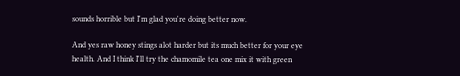sounds horrible but I'm glad you're doing better now.

And yes raw honey stings alot harder but its much better for your eye health. And I think I'll try the chamomile tea one mix it with green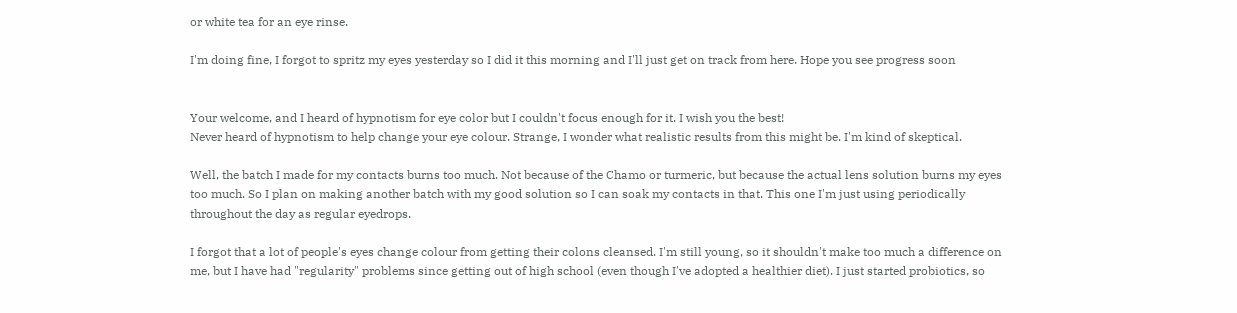or white tea for an eye rinse.

I'm doing fine, I forgot to spritz my eyes yesterday so I did it this morning and I'll just get on track from here. Hope you see progress soon


Your welcome, and I heard of hypnotism for eye color but I couldn't focus enough for it. I wish you the best!
Never heard of hypnotism to help change your eye colour. Strange, I wonder what realistic results from this might be. I'm kind of skeptical.

Well, the batch I made for my contacts burns too much. Not because of the Chamo or turmeric, but because the actual lens solution burns my eyes too much. So I plan on making another batch with my good solution so I can soak my contacts in that. This one I'm just using periodically throughout the day as regular eyedrops.

I forgot that a lot of people's eyes change colour from getting their colons cleansed. I'm still young, so it shouldn't make too much a difference on me, but I have had "regularity" problems since getting out of high school (even though I've adopted a healthier diet). I just started probiotics, so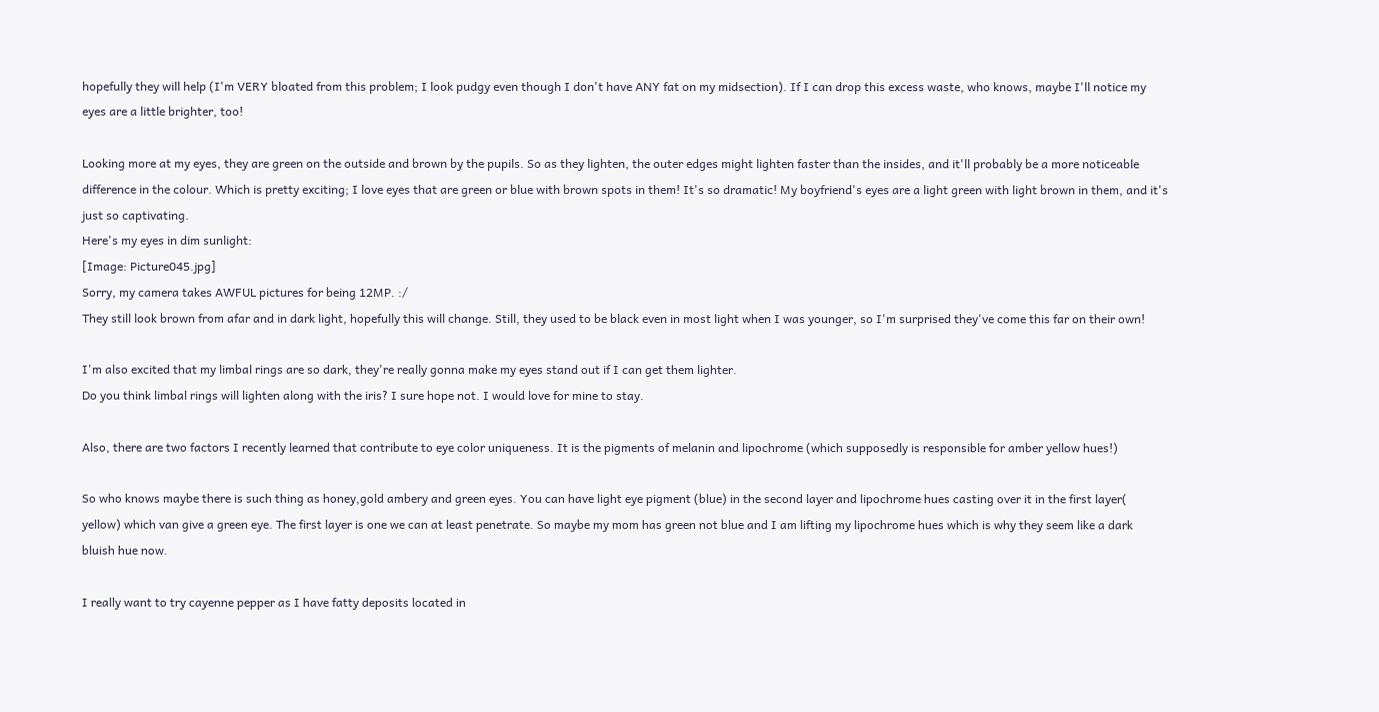hopefully they will help (I'm VERY bloated from this problem; I look pudgy even though I don't have ANY fat on my midsection). If I can drop this excess waste, who knows, maybe I'll notice my eyes are a little brighter, too!

Looking more at my eyes, they are green on the outside and brown by the pupils. So as they lighten, the outer edges might lighten faster than the insides, and it'll probably be a more noticeable difference in the colour. Which is pretty exciting; I love eyes that are green or blue with brown spots in them! It's so dramatic! My boyfriend's eyes are a light green with light brown in them, and it's just so captivating.
Here's my eyes in dim sunlight:
[Image: Picture045.jpg]
Sorry, my camera takes AWFUL pictures for being 12MP. :/
They still look brown from afar and in dark light, hopefully this will change. Still, they used to be black even in most light when I was younger, so I'm surprised they've come this far on their own!

I'm also excited that my limbal rings are so dark, they're really gonna make my eyes stand out if I can get them lighter.
Do you think limbal rings will lighten along with the iris? I sure hope not. I would love for mine to stay.

Also, there are two factors I recently learned that contribute to eye color uniqueness. It is the pigments of melanin and lipochrome (which supposedly is responsible for amber yellow hues!)

So who knows maybe there is such thing as honey,gold ambery and green eyes. You can have light eye pigment (blue) in the second layer and lipochrome hues casting over it in the first layer( yellow) which van give a green eye. The first layer is one we can at least penetrate. So maybe my mom has green not blue and I am lifting my lipochrome hues which is why they seem like a dark bluish hue now.

I really want to try cayenne pepper as I have fatty deposits located in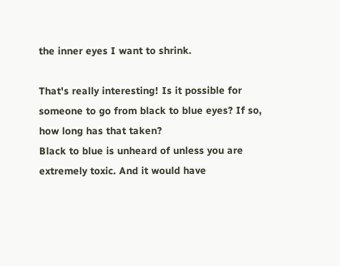the inner eyes I want to shrink.

That's really interesting! Is it possible for someone to go from black to blue eyes? If so, how long has that taken?
Black to blue is unheard of unless you are extremely toxic. And it would have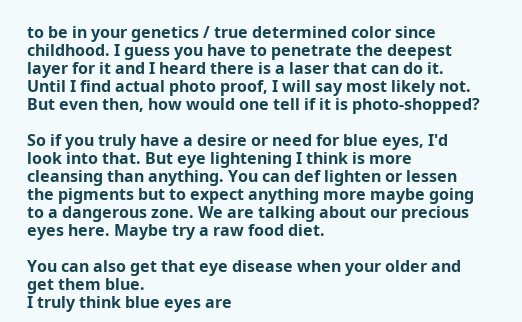to be in your genetics / true determined color since childhood. I guess you have to penetrate the deepest layer for it and I heard there is a laser that can do it. Until I find actual photo proof, I will say most likely not. But even then, how would one tell if it is photo-shopped?

So if you truly have a desire or need for blue eyes, I'd look into that. But eye lightening I think is more cleansing than anything. You can def lighten or lessen the pigments but to expect anything more maybe going to a dangerous zone. We are talking about our precious eyes here. Maybe try a raw food diet.

You can also get that eye disease when your older and get them blue.
I truly think blue eyes are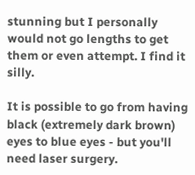stunning but I personally would not go lengths to get them or even attempt. I find it silly.

It is possible to go from having black (extremely dark brown) eyes to blue eyes - but you'll need laser surgery.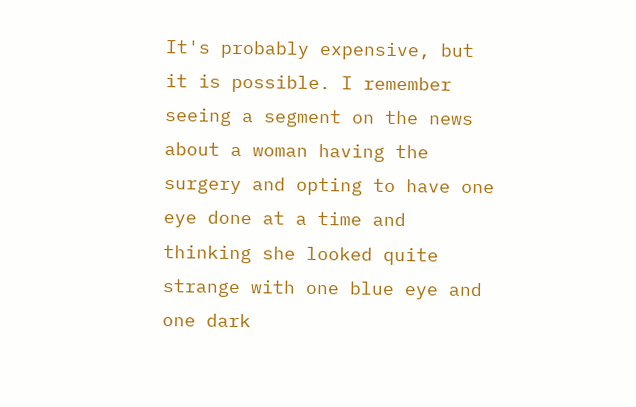It's probably expensive, but it is possible. I remember seeing a segment on the news about a woman having the surgery and opting to have one eye done at a time and thinking she looked quite strange with one blue eye and one dark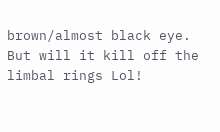brown/almost black eye.
But will it kill off the limbal rings Lol!